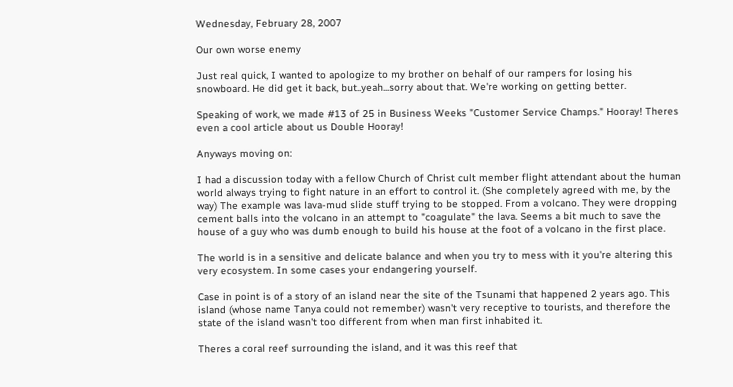Wednesday, February 28, 2007

Our own worse enemy

Just real quick, I wanted to apologize to my brother on behalf of our rampers for losing his snowboard. He did get it back, but..yeah...sorry about that. We're working on getting better.

Speaking of work, we made #13 of 25 in Business Weeks "Customer Service Champs." Hooray! Theres even a cool article about us Double Hooray!

Anyways moving on:

I had a discussion today with a fellow Church of Christ cult member flight attendant about the human world always trying to fight nature in an effort to control it. (She completely agreed with me, by the way) The example was lava-mud slide stuff trying to be stopped. From a volcano. They were dropping cement balls into the volcano in an attempt to "coagulate" the lava. Seems a bit much to save the house of a guy who was dumb enough to build his house at the foot of a volcano in the first place.

The world is in a sensitive and delicate balance and when you try to mess with it you're altering this very ecosystem. In some cases your endangering yourself.

Case in point is of a story of an island near the site of the Tsunami that happened 2 years ago. This island (whose name Tanya could not remember) wasn't very receptive to tourists, and therefore the state of the island wasn't too different from when man first inhabited it.

Theres a coral reef surrounding the island, and it was this reef that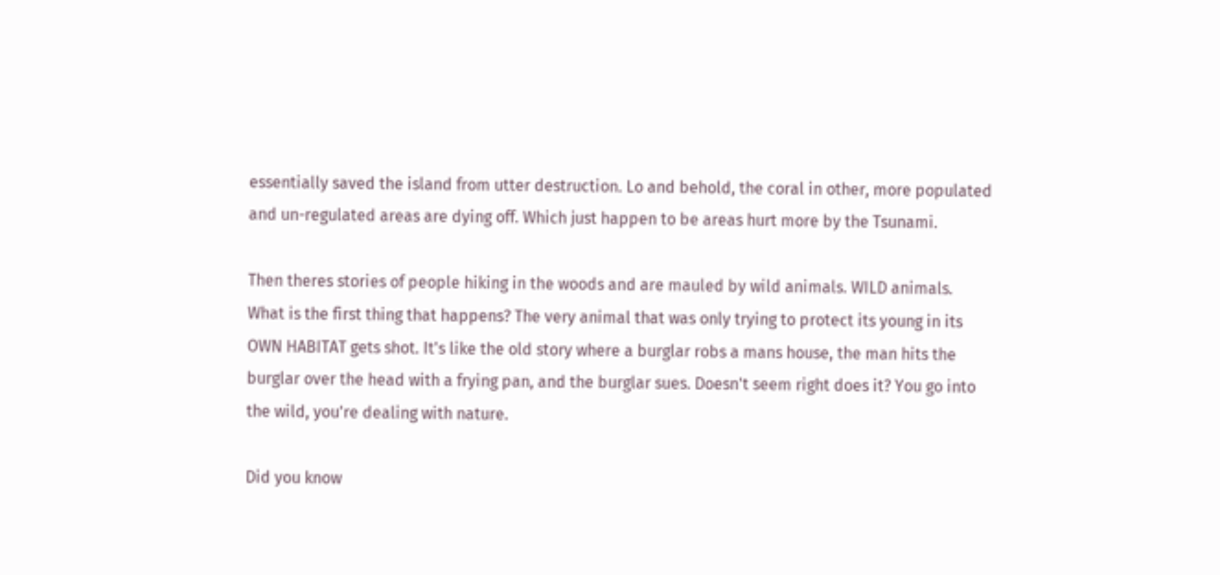essentially saved the island from utter destruction. Lo and behold, the coral in other, more populated and un-regulated areas are dying off. Which just happen to be areas hurt more by the Tsunami.

Then theres stories of people hiking in the woods and are mauled by wild animals. WILD animals. What is the first thing that happens? The very animal that was only trying to protect its young in its OWN HABITAT gets shot. It's like the old story where a burglar robs a mans house, the man hits the burglar over the head with a frying pan, and the burglar sues. Doesn't seem right does it? You go into the wild, you're dealing with nature.

Did you know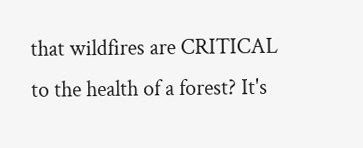that wildfires are CRITICAL to the health of a forest? It's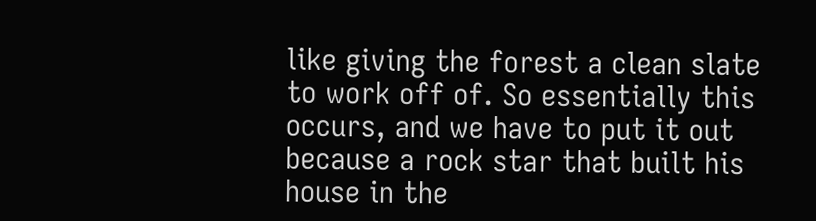like giving the forest a clean slate to work off of. So essentially this occurs, and we have to put it out because a rock star that built his house in the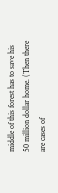middle of this forest has to save his 50 million dollar home. (Then there are cases of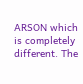ARSON which is completely different. The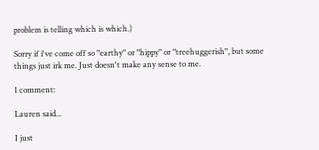problem is telling which is which.)

Sorry if i've come off so "earthy" or "hippy" or "treehuggerish", but some things just irk me. Just doesn't make any sense to me.

1 comment:

Lauren said...

I just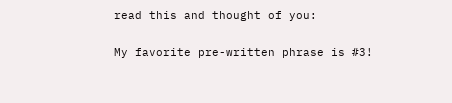read this and thought of you:

My favorite pre-written phrase is #3!